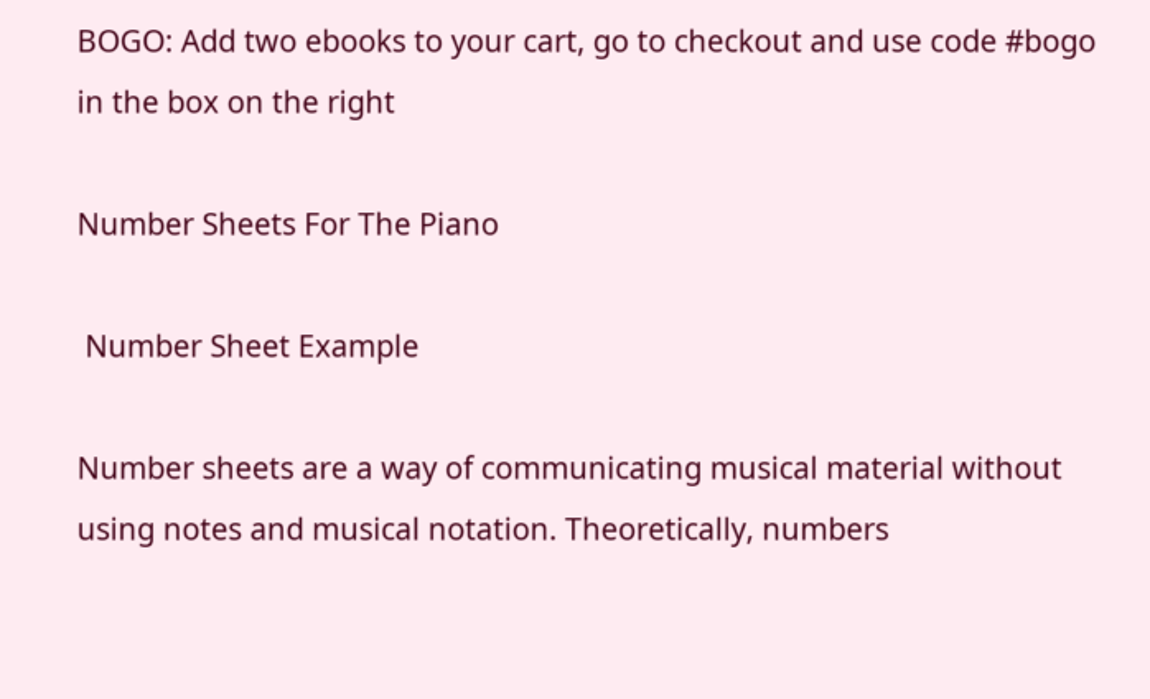BOGO: Add two ebooks to your cart, go to checkout and use code #bogo in the box on the right

Number Sheets For The Piano

 Number Sheet Example

Number sheets are a way of communicating musical material without using notes and musical notation. Theoretically, numbers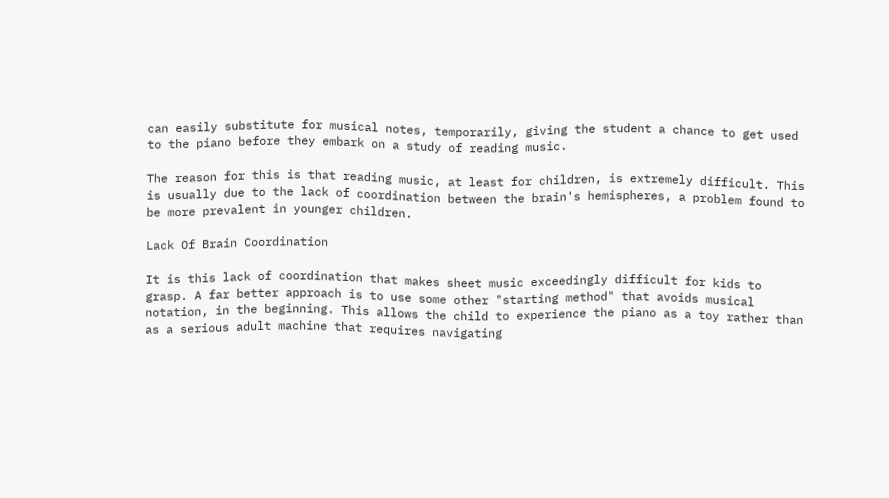can easily substitute for musical notes, temporarily, giving the student a chance to get used to the piano before they embark on a study of reading music.

The reason for this is that reading music, at least for children, is extremely difficult. This is usually due to the lack of coordination between the brain's hemispheres, a problem found to be more prevalent in younger children.

Lack Of Brain Coordination

It is this lack of coordination that makes sheet music exceedingly difficult for kids to grasp. A far better approach is to use some other "starting method" that avoids musical notation, in the beginning. This allows the child to experience the piano as a toy rather than as a serious adult machine that requires navigating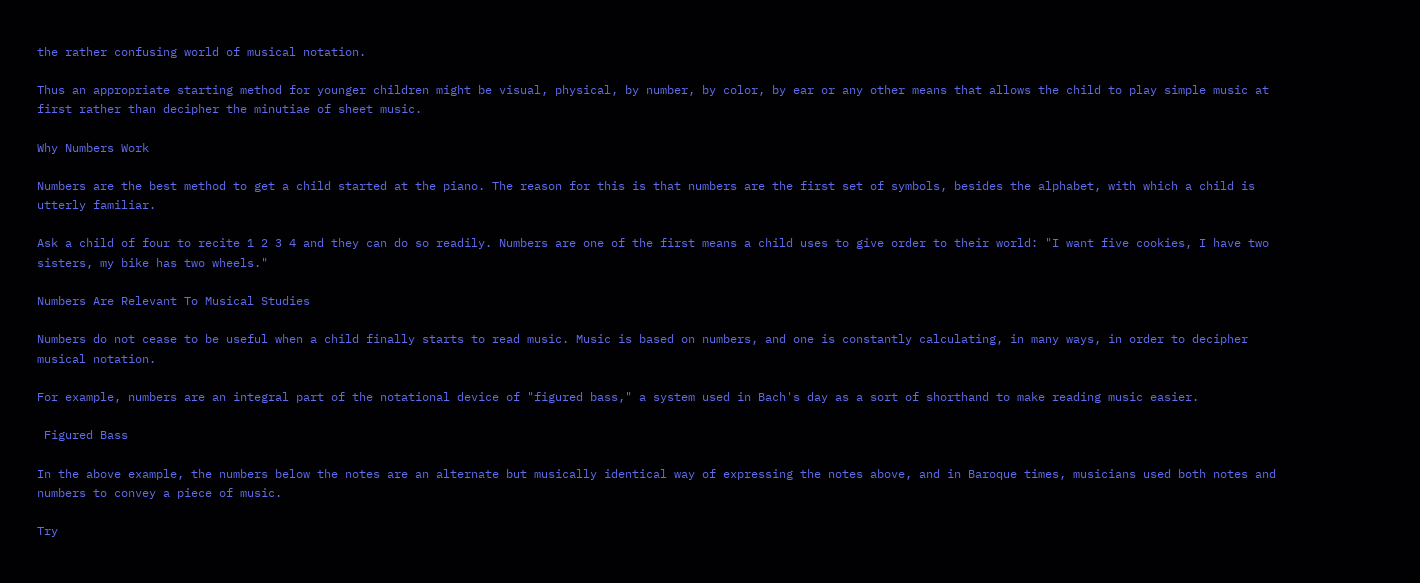the rather confusing world of musical notation.

Thus an appropriate starting method for younger children might be visual, physical, by number, by color, by ear or any other means that allows the child to play simple music at first rather than decipher the minutiae of sheet music.

Why Numbers Work

Numbers are the best method to get a child started at the piano. The reason for this is that numbers are the first set of symbols, besides the alphabet, with which a child is utterly familiar.

Ask a child of four to recite 1 2 3 4 and they can do so readily. Numbers are one of the first means a child uses to give order to their world: "I want five cookies, I have two sisters, my bike has two wheels."

Numbers Are Relevant To Musical Studies

Numbers do not cease to be useful when a child finally starts to read music. Music is based on numbers, and one is constantly calculating, in many ways, in order to decipher musical notation.

For example, numbers are an integral part of the notational device of "figured bass," a system used in Bach's day as a sort of shorthand to make reading music easier.

 Figured Bass

In the above example, the numbers below the notes are an alternate but musically identical way of expressing the notes above, and in Baroque times, musicians used both notes and numbers to convey a piece of music.

Try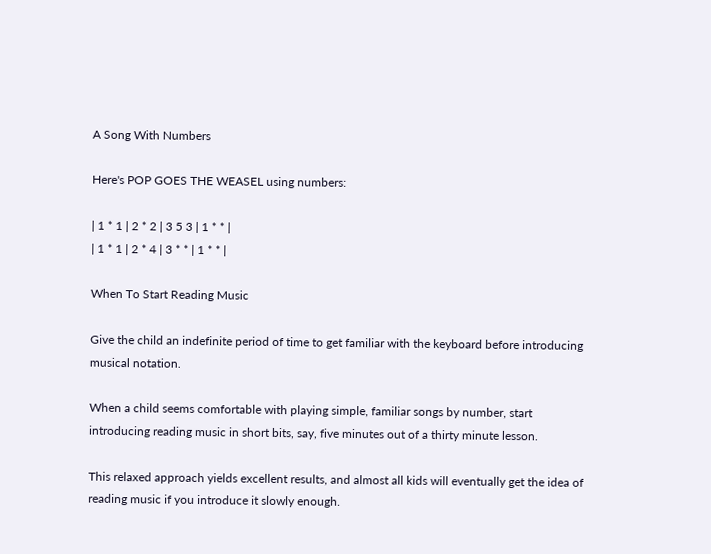A Song With Numbers

Here's POP GOES THE WEASEL using numbers:

| 1 * 1 | 2 * 2 | 3 5 3 | 1 * * |
| 1 * 1 | 2 * 4 | 3 * * | 1 * * |

When To Start Reading Music

Give the child an indefinite period of time to get familiar with the keyboard before introducing musical notation.

When a child seems comfortable with playing simple, familiar songs by number, start introducing reading music in short bits, say, five minutes out of a thirty minute lesson.

This relaxed approach yields excellent results, and almost all kids will eventually get the idea of reading music if you introduce it slowly enough.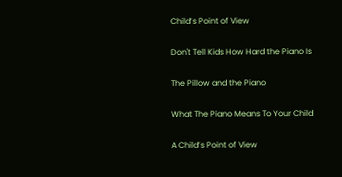Child’s Point of View

Don't Tell Kids How Hard the Piano Is

The Pillow and the Piano

What The Piano Means To Your Child

A Child’s Point of View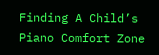Finding A Child’s Piano Comfort Zone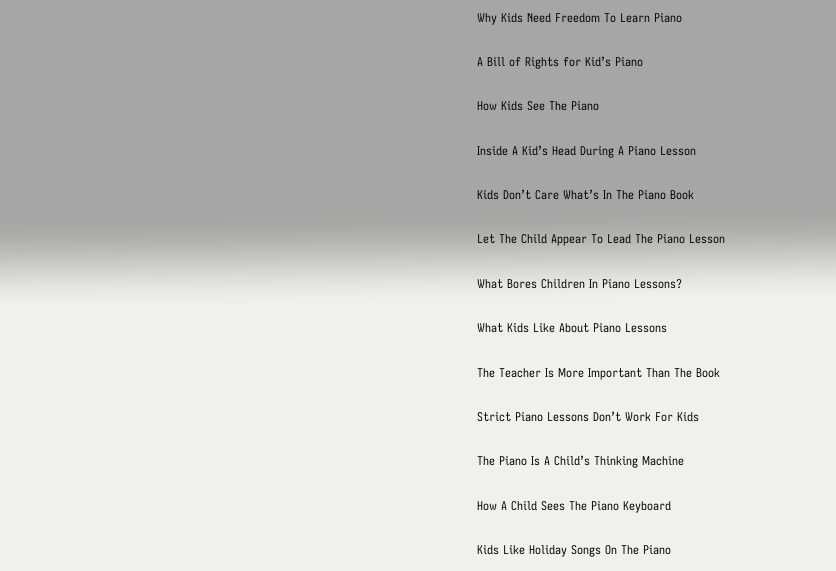Why Kids Need Freedom To Learn Piano

A Bill of Rights for Kid’s Piano

How Kids See The Piano

Inside A Kid’s Head During A Piano Lesson

Kids Don’t Care What’s In The Piano Book

Let The Child Appear To Lead The Piano Lesson

What Bores Children In Piano Lessons?

What Kids Like About Piano Lessons

The Teacher Is More Important Than The Book

Strict Piano Lessons Don’t Work For Kids

The Piano Is A Child’s Thinking Machine

How A Child Sees The Piano Keyboard

Kids Like Holiday Songs On The Piano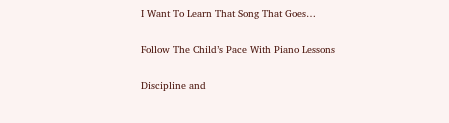I Want To Learn That Song That Goes…

Follow The Child’s Pace With Piano Lessons

Discipline and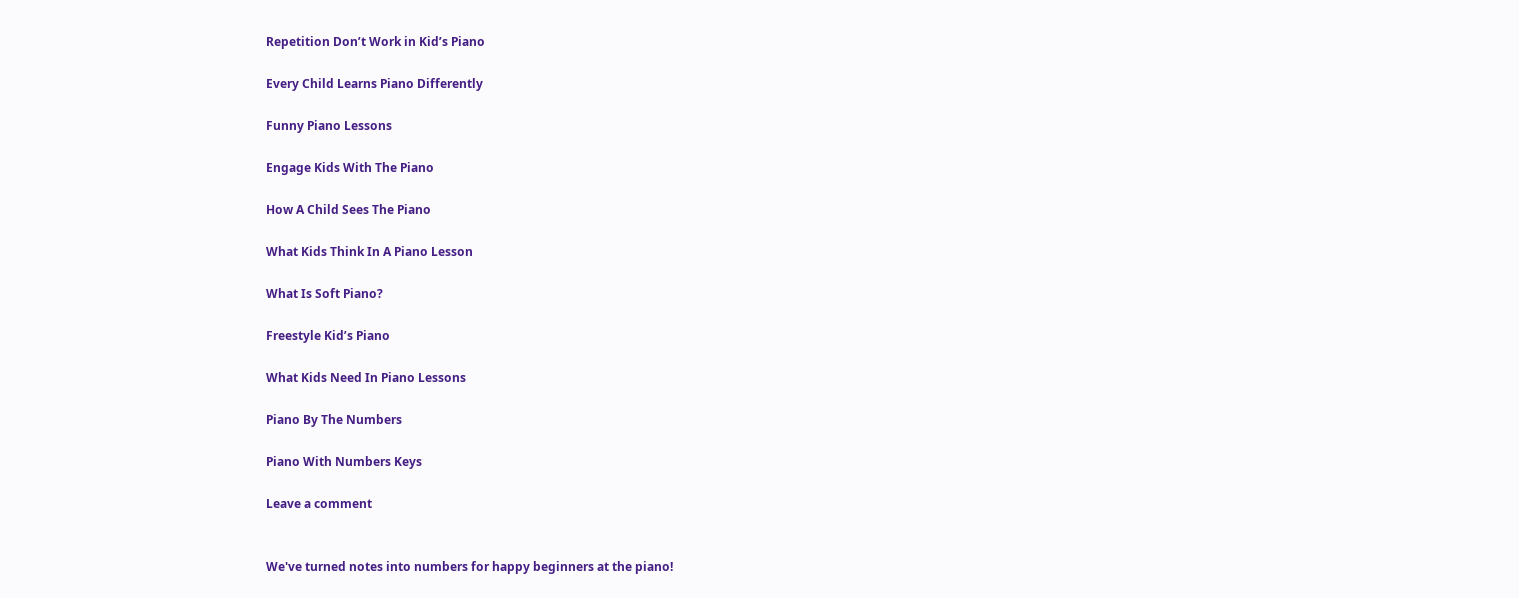Repetition Don’t Work in Kid’s Piano

Every Child Learns Piano Differently

Funny Piano Lessons

Engage Kids With The Piano

How A Child Sees The Piano

What Kids Think In A Piano Lesson

What Is Soft Piano?

Freestyle Kid’s Piano

What Kids Need In Piano Lessons

Piano By The Numbers

Piano With Numbers Keys

Leave a comment


We've turned notes into numbers for happy beginners at the piano!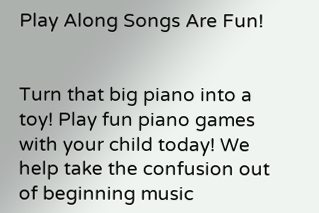Play Along Songs Are Fun!


Turn that big piano into a toy! Play fun piano games with your child today! We help take the confusion out of beginning music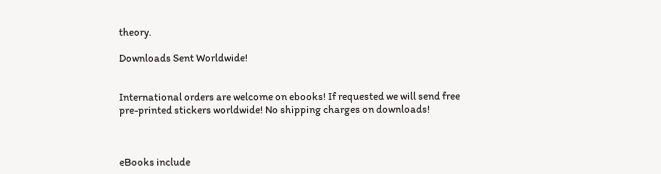theory.

Downloads Sent Worldwide!


International orders are welcome on ebooks! If requested we will send free pre-printed stickers worldwide! No shipping charges on downloads!



eBooks include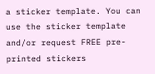a sticker template. You can use the sticker template and/or request FREE pre-printed stickers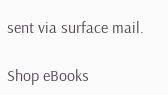sent via surface mail.

Shop eBooks